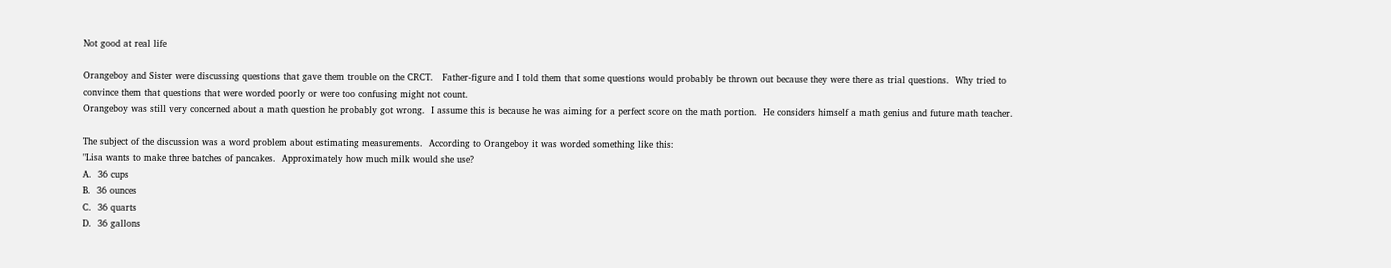Not good at real life

Orangeboy and Sister were discussing questions that gave them trouble on the CRCT.   Father-figure and I told them that some questions would probably be thrown out because they were there as trial questions.  Why tried to convince them that questions that were worded poorly or were too confusing might not count.
Orangeboy was still very concerned about a math question he probably got wrong.  I assume this is because he was aiming for a perfect score on the math portion.  He considers himself a math genius and future math teacher.

The subject of the discussion was a word problem about estimating measurements.  According to Orangeboy it was worded something like this:
"Lisa wants to make three batches of pancakes.  Approximately how much milk would she use?
A.  36 cups
B.  36 ounces
C.  36 quarts
D.  36 gallons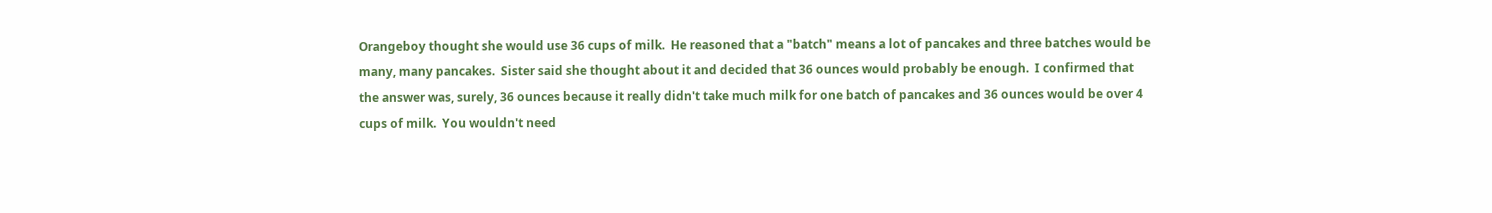Orangeboy thought she would use 36 cups of milk.  He reasoned that a "batch" means a lot of pancakes and three batches would be many, many pancakes.  Sister said she thought about it and decided that 36 ounces would probably be enough.  I confirmed that the answer was, surely, 36 ounces because it really didn't take much milk for one batch of pancakes and 36 ounces would be over 4 cups of milk.  You wouldn't need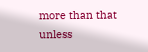more than that unless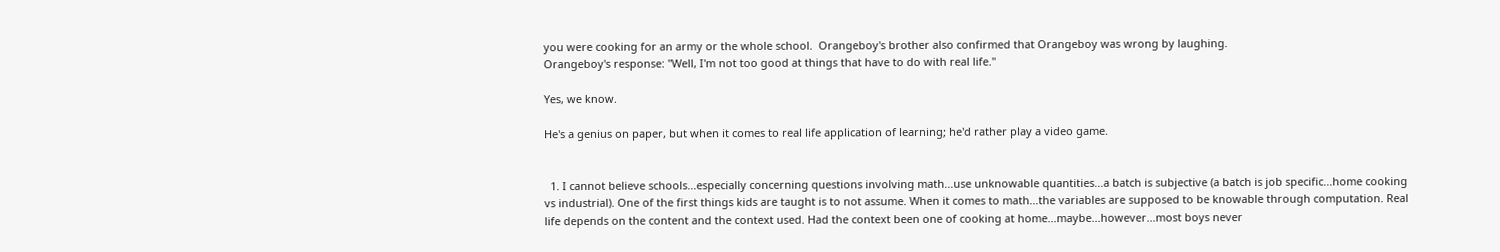you were cooking for an army or the whole school.  Orangeboy's brother also confirmed that Orangeboy was wrong by laughing.
Orangeboy's response: "Well, I'm not too good at things that have to do with real life."

Yes, we know.

He's a genius on paper, but when it comes to real life application of learning; he'd rather play a video game.


  1. I cannot believe schools...especially concerning questions involving math...use unknowable quantities...a batch is subjective (a batch is job specific...home cooking vs industrial). One of the first things kids are taught is to not assume. When it comes to math...the variables are supposed to be knowable through computation. Real life depends on the content and the context used. Had the context been one of cooking at home...maybe...however...most boys never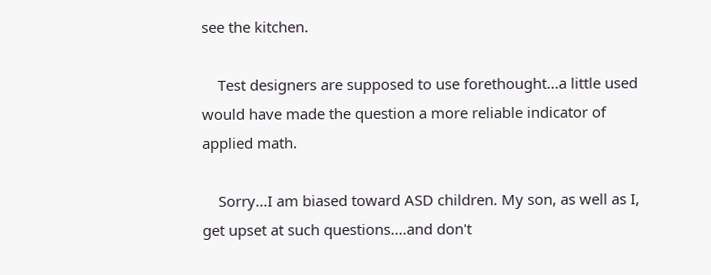see the kitchen.

    Test designers are supposed to use forethought...a little used would have made the question a more reliable indicator of applied math.

    Sorry...I am biased toward ASD children. My son, as well as I, get upset at such questions....and don't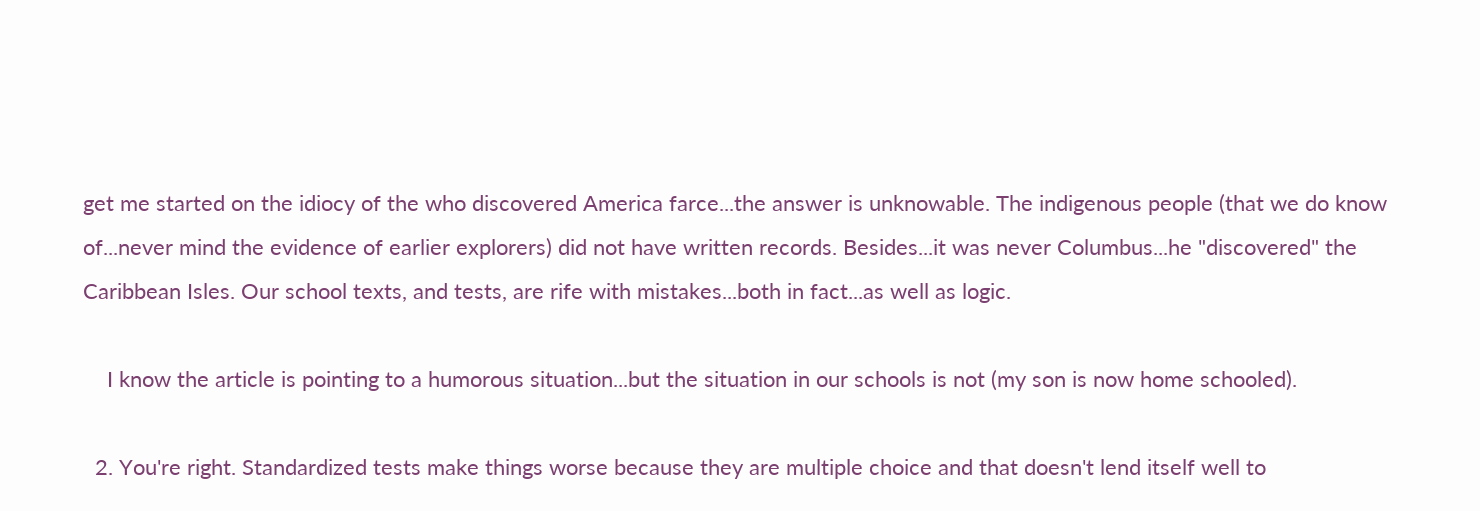get me started on the idiocy of the who discovered America farce...the answer is unknowable. The indigenous people (that we do know of...never mind the evidence of earlier explorers) did not have written records. Besides...it was never Columbus...he "discovered" the Caribbean Isles. Our school texts, and tests, are rife with mistakes...both in fact...as well as logic.

    I know the article is pointing to a humorous situation...but the situation in our schools is not (my son is now home schooled).

  2. You're right. Standardized tests make things worse because they are multiple choice and that doesn't lend itself well to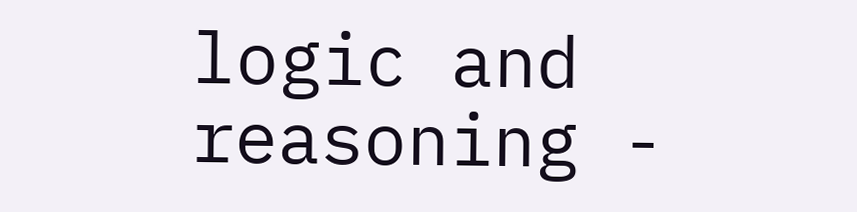logic and reasoning -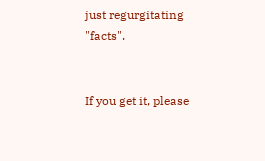just regurgitating "facts".


If you get it, please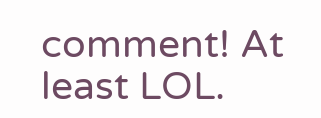comment! At least LOL.